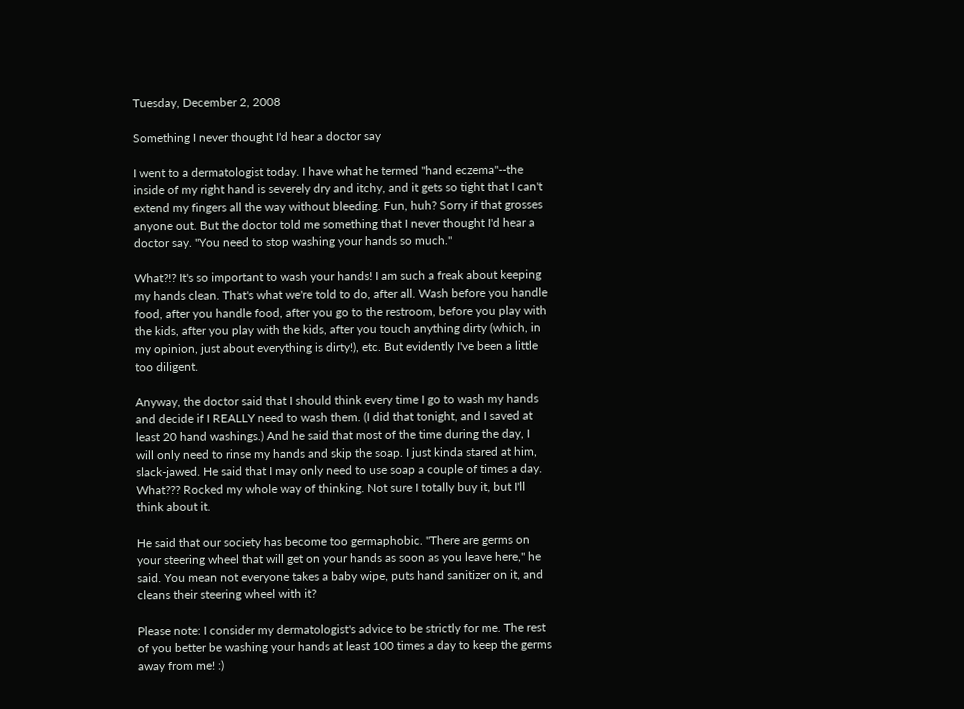Tuesday, December 2, 2008

Something I never thought I'd hear a doctor say

I went to a dermatologist today. I have what he termed "hand eczema"--the inside of my right hand is severely dry and itchy, and it gets so tight that I can't extend my fingers all the way without bleeding. Fun, huh? Sorry if that grosses anyone out. But the doctor told me something that I never thought I'd hear a doctor say. "You need to stop washing your hands so much."

What?!? It's so important to wash your hands! I am such a freak about keeping my hands clean. That's what we're told to do, after all. Wash before you handle food, after you handle food, after you go to the restroom, before you play with the kids, after you play with the kids, after you touch anything dirty (which, in my opinion, just about everything is dirty!), etc. But evidently I've been a little too diligent.

Anyway, the doctor said that I should think every time I go to wash my hands and decide if I REALLY need to wash them. (I did that tonight, and I saved at least 20 hand washings.) And he said that most of the time during the day, I will only need to rinse my hands and skip the soap. I just kinda stared at him, slack-jawed. He said that I may only need to use soap a couple of times a day. What??? Rocked my whole way of thinking. Not sure I totally buy it, but I'll think about it.

He said that our society has become too germaphobic. "There are germs on your steering wheel that will get on your hands as soon as you leave here," he said. You mean not everyone takes a baby wipe, puts hand sanitizer on it, and cleans their steering wheel with it?

Please note: I consider my dermatologist's advice to be strictly for me. The rest of you better be washing your hands at least 100 times a day to keep the germs away from me! :)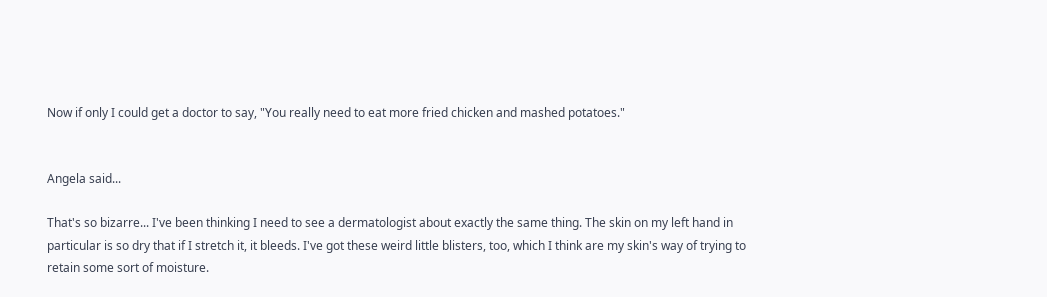Now if only I could get a doctor to say, "You really need to eat more fried chicken and mashed potatoes."


Angela said...

That's so bizarre... I've been thinking I need to see a dermatologist about exactly the same thing. The skin on my left hand in particular is so dry that if I stretch it, it bleeds. I've got these weird little blisters, too, which I think are my skin's way of trying to retain some sort of moisture.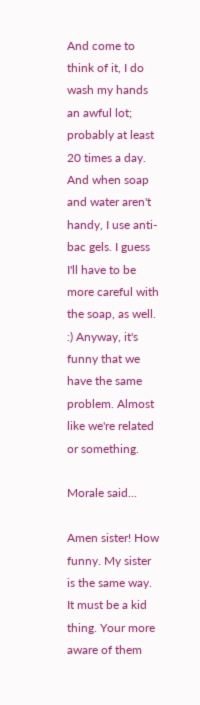And come to think of it, I do wash my hands an awful lot; probably at least 20 times a day. And when soap and water aren't handy, I use anti-bac gels. I guess I'll have to be more careful with the soap, as well. :) Anyway, it's funny that we have the same problem. Almost like we're related or something.

Morale said...

Amen sister! How funny. My sister is the same way. It must be a kid thing. Your more aware of them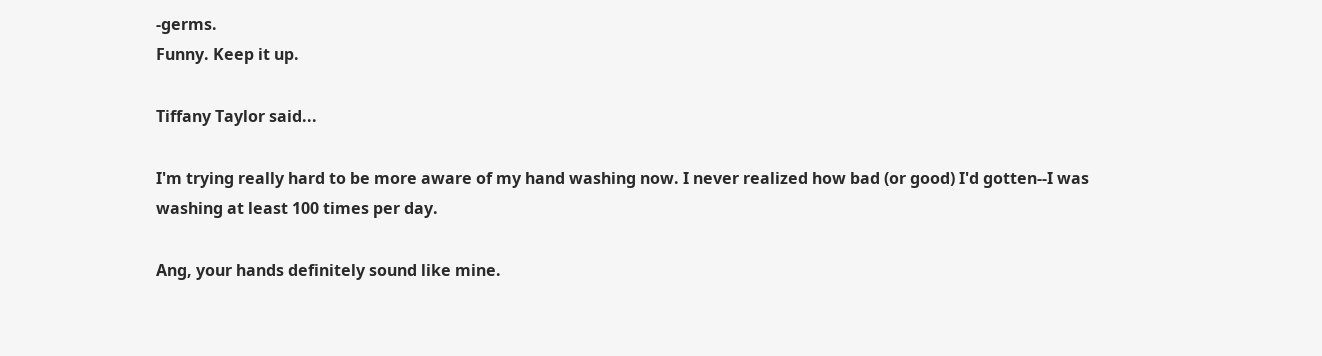-germs.
Funny. Keep it up.

Tiffany Taylor said...

I'm trying really hard to be more aware of my hand washing now. I never realized how bad (or good) I'd gotten--I was washing at least 100 times per day.

Ang, your hands definitely sound like mine.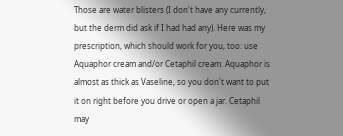Those are water blisters (I don't have any currently, but the derm did ask if I had had any). Here was my prescription, which should work for you, too: use Aquaphor cream and/or Cetaphil cream. Aquaphor is almost as thick as Vaseline, so you don't want to put it on right before you drive or open a jar. Cetaphil may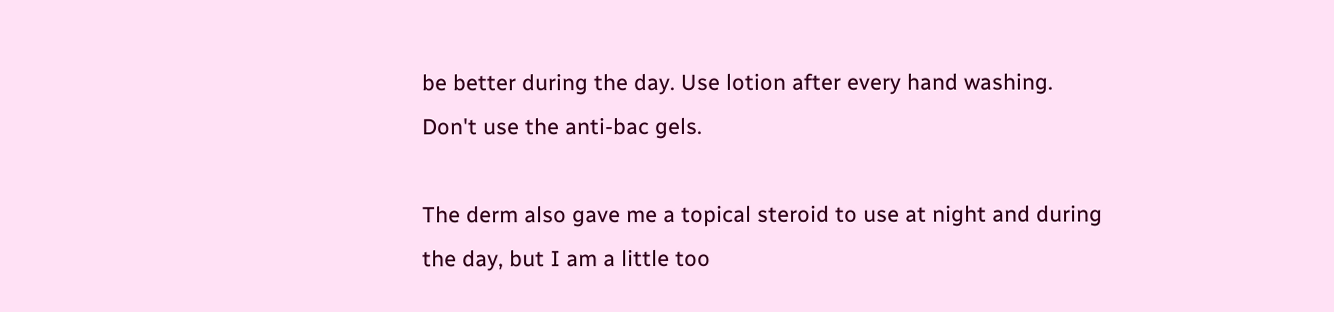be better during the day. Use lotion after every hand washing. Don't use the anti-bac gels.

The derm also gave me a topical steroid to use at night and during the day, but I am a little too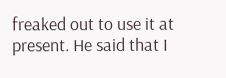freaked out to use it at present. He said that I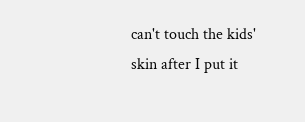can't touch the kids' skin after I put it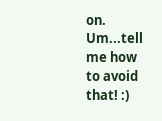on. Um...tell me how to avoid that! :)